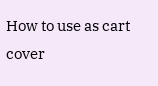How to use as cart cover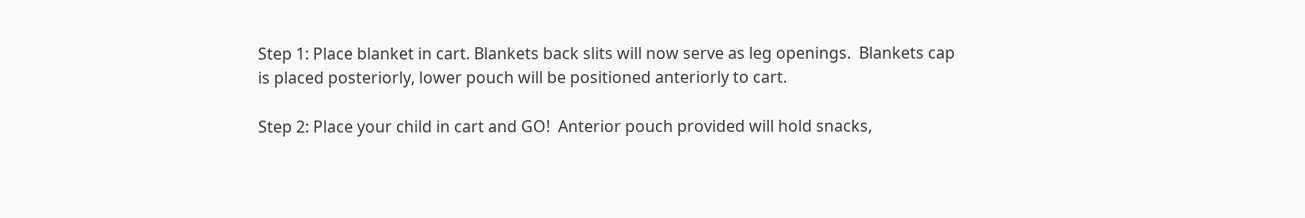Step 1: Place blanket in cart. Blankets back slits will now serve as leg openings.  Blankets cap is placed posteriorly, lower pouch will be positioned anteriorly to cart.

Step 2: Place your child in cart and GO!  Anterior pouch provided will hold snacks,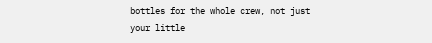bottles for the whole crew, not just your little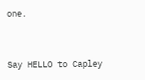one.


Say HELLO to Capley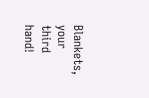Blankets, your third hand!